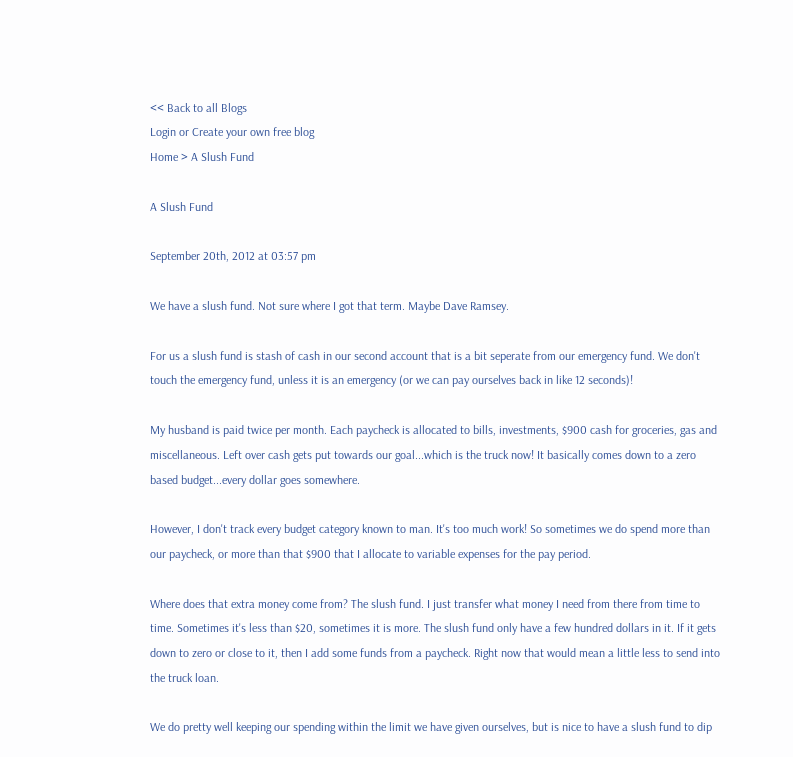<< Back to all Blogs
Login or Create your own free blog
Home > A Slush Fund

A Slush Fund

September 20th, 2012 at 03:57 pm

We have a slush fund. Not sure where I got that term. Maybe Dave Ramsey.

For us a slush fund is stash of cash in our second account that is a bit seperate from our emergency fund. We don't touch the emergency fund, unless it is an emergency (or we can pay ourselves back in like 12 seconds)!

My husband is paid twice per month. Each paycheck is allocated to bills, investments, $900 cash for groceries, gas and miscellaneous. Left over cash gets put towards our goal...which is the truck now! It basically comes down to a zero based budget...every dollar goes somewhere.

However, I don't track every budget category known to man. It's too much work! So sometimes we do spend more than our paycheck, or more than that $900 that I allocate to variable expenses for the pay period.

Where does that extra money come from? The slush fund. I just transfer what money I need from there from time to time. Sometimes it's less than $20, sometimes it is more. The slush fund only have a few hundred dollars in it. If it gets down to zero or close to it, then I add some funds from a paycheck. Right now that would mean a little less to send into the truck loan.

We do pretty well keeping our spending within the limit we have given ourselves, but is nice to have a slush fund to dip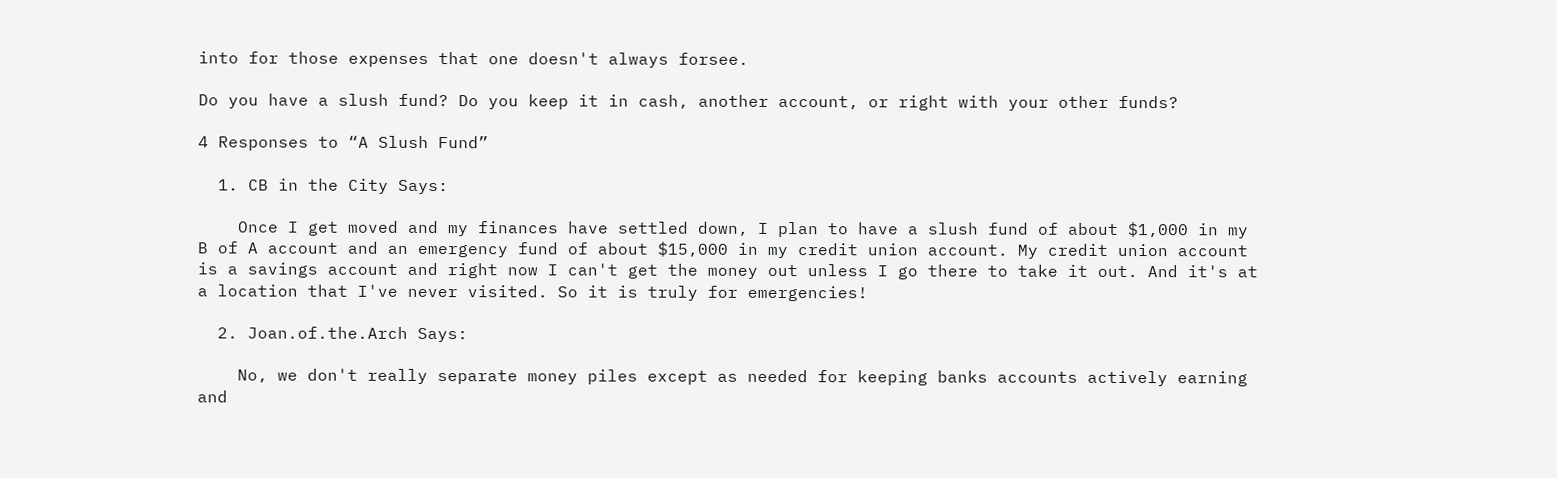into for those expenses that one doesn't always forsee.

Do you have a slush fund? Do you keep it in cash, another account, or right with your other funds?

4 Responses to “A Slush Fund”

  1. CB in the City Says:

    Once I get moved and my finances have settled down, I plan to have a slush fund of about $1,000 in my B of A account and an emergency fund of about $15,000 in my credit union account. My credit union account is a savings account and right now I can't get the money out unless I go there to take it out. And it's at a location that I've never visited. So it is truly for emergencies!

  2. Joan.of.the.Arch Says:

    No, we don't really separate money piles except as needed for keeping banks accounts actively earning and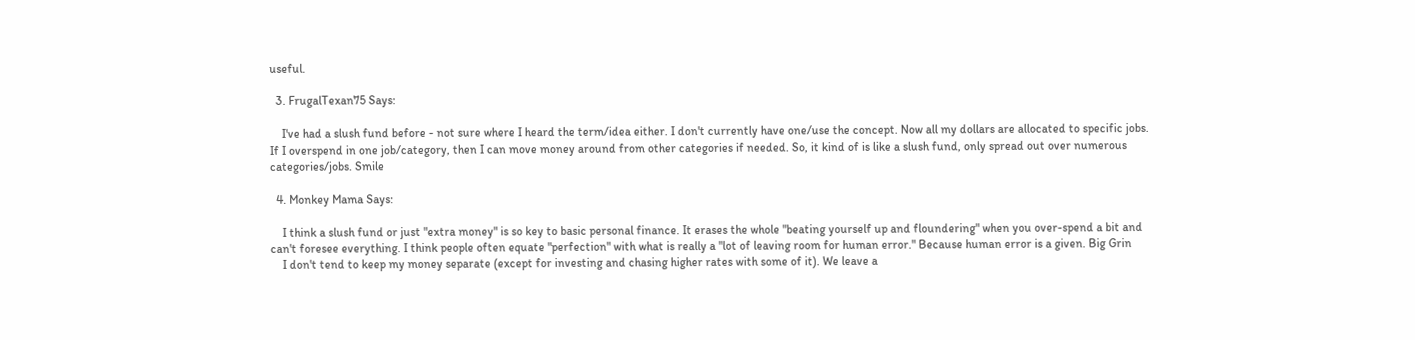useful.

  3. FrugalTexan75 Says:

    I've had a slush fund before - not sure where I heard the term/idea either. I don't currently have one/use the concept. Now all my dollars are allocated to specific jobs. If I overspend in one job/category, then I can move money around from other categories if needed. So, it kind of is like a slush fund, only spread out over numerous categories/jobs. Smile

  4. Monkey Mama Says:

    I think a slush fund or just "extra money" is so key to basic personal finance. It erases the whole "beating yourself up and floundering" when you over-spend a bit and can't foresee everything. I think people often equate "perfection" with what is really a "lot of leaving room for human error." Because human error is a given. Big Grin
    I don't tend to keep my money separate (except for investing and chasing higher rates with some of it). We leave a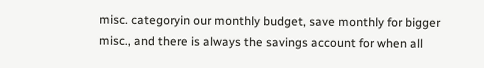misc. categoryin our monthly budget, save monthly for bigger misc., and there is always the savings account for when all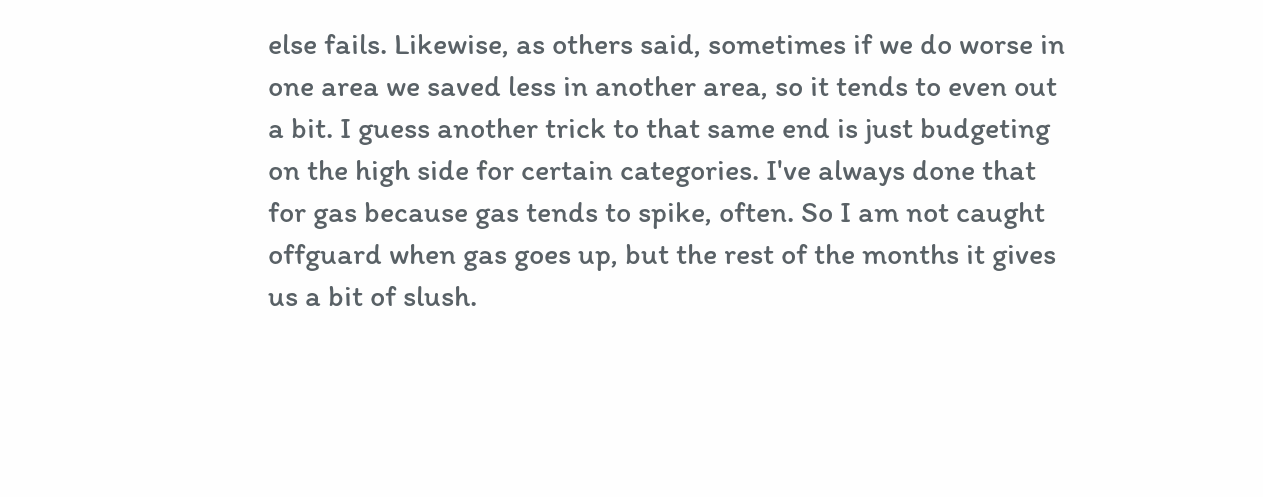else fails. Likewise, as others said, sometimes if we do worse in one area we saved less in another area, so it tends to even out a bit. I guess another trick to that same end is just budgeting on the high side for certain categories. I've always done that for gas because gas tends to spike, often. So I am not caught offguard when gas goes up, but the rest of the months it gives us a bit of slush.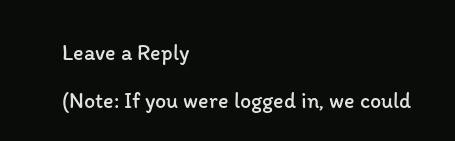Leave a Reply

(Note: If you were logged in, we could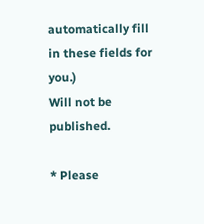automatically fill in these fields for you.)
Will not be published.

* Please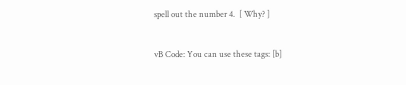spell out the number 4.  [ Why? ]

vB Code: You can use these tags: [b]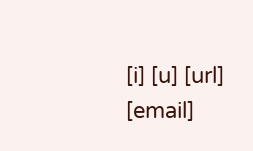[i] [u] [url] [email]